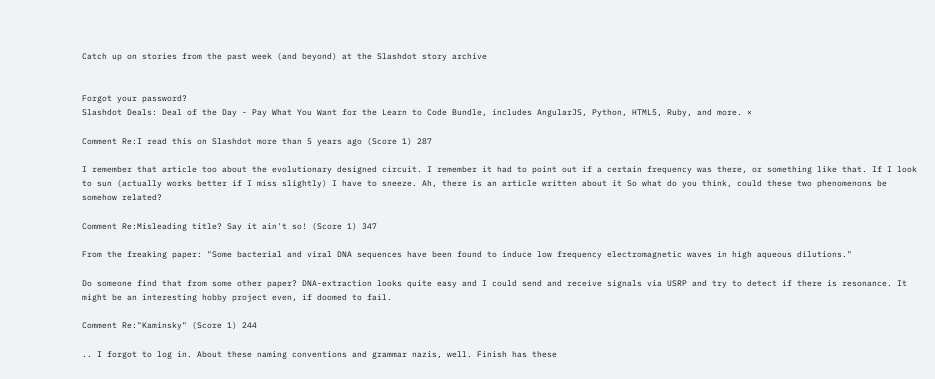Catch up on stories from the past week (and beyond) at the Slashdot story archive


Forgot your password?
Slashdot Deals: Deal of the Day - Pay What You Want for the Learn to Code Bundle, includes AngularJS, Python, HTML5, Ruby, and more. ×

Comment Re:I read this on Slashdot more than 5 years ago (Score 1) 287

I remember that article too about the evolutionary designed circuit. I remember it had to point out if a certain frequency was there, or something like that. If I look to sun (actually works better if I miss slightly) I have to sneeze. Ah, there is an article written about it So what do you think, could these two phenomenons be somehow related?

Comment Re:Misleading title? Say it ain't so! (Score 1) 347

From the freaking paper: "Some bacterial and viral DNA sequences have been found to induce low frequency electromagnetic waves in high aqueous dilutions."

Do someone find that from some other paper? DNA-extraction looks quite easy and I could send and receive signals via USRP and try to detect if there is resonance. It might be an interesting hobby project even, if doomed to fail.

Comment Re:"Kaminsky" (Score 1) 244

.. I forgot to log in. About these naming conventions and grammar nazis, well. Finish has these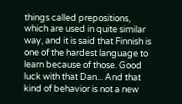things called prepositions, which are used in quite similar way, and it is said that Finnish is one of the hardest language to learn because of those. Good luck with that Dan... And that kind of behavior is not a new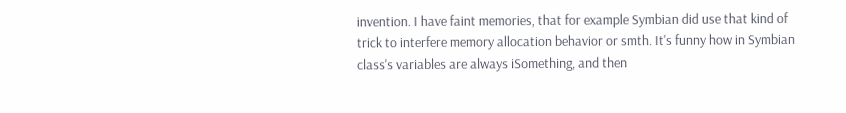invention. I have faint memories, that for example Symbian did use that kind of trick to interfere memory allocation behavior or smth. It's funny how in Symbian class's variables are always iSomething, and then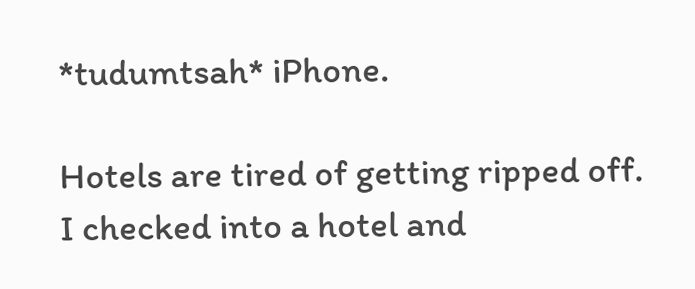*tudumtsah* iPhone.

Hotels are tired of getting ripped off. I checked into a hotel and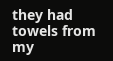they had towels from my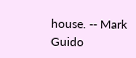house. -- Mark Guido